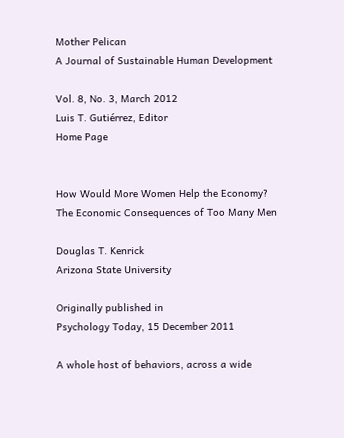Mother Pelican
A Journal of Sustainable Human Development

Vol. 8, No. 3, March 2012
Luis T. Gutiérrez, Editor
Home Page


How Would More Women Help the Economy?
The Economic Consequences of Too Many Men

Douglas T. Kenrick
Arizona State University

Originally published in
Psychology Today, 15 December 2011

A whole host of behaviors, across a wide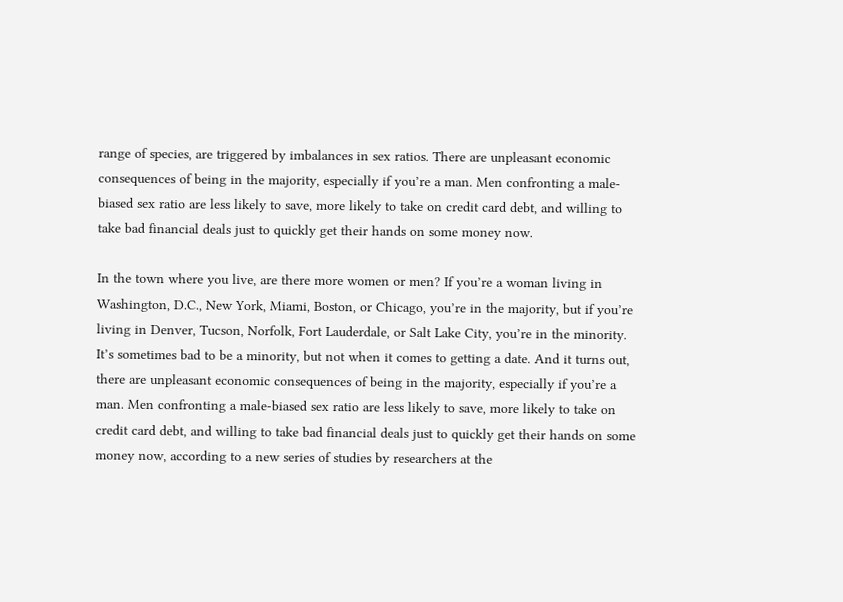range of species, are triggered by imbalances in sex ratios. There are unpleasant economic consequences of being in the majority, especially if you’re a man. Men confronting a male-biased sex ratio are less likely to save, more likely to take on credit card debt, and willing to take bad financial deals just to quickly get their hands on some money now.

In the town where you live, are there more women or men? If you’re a woman living in Washington, D.C., New York, Miami, Boston, or Chicago, you’re in the majority, but if you’re living in Denver, Tucson, Norfolk, Fort Lauderdale, or Salt Lake City, you’re in the minority. It’s sometimes bad to be a minority, but not when it comes to getting a date. And it turns out, there are unpleasant economic consequences of being in the majority, especially if you’re a man. Men confronting a male-biased sex ratio are less likely to save, more likely to take on credit card debt, and willing to take bad financial deals just to quickly get their hands on some money now, according to a new series of studies by researchers at the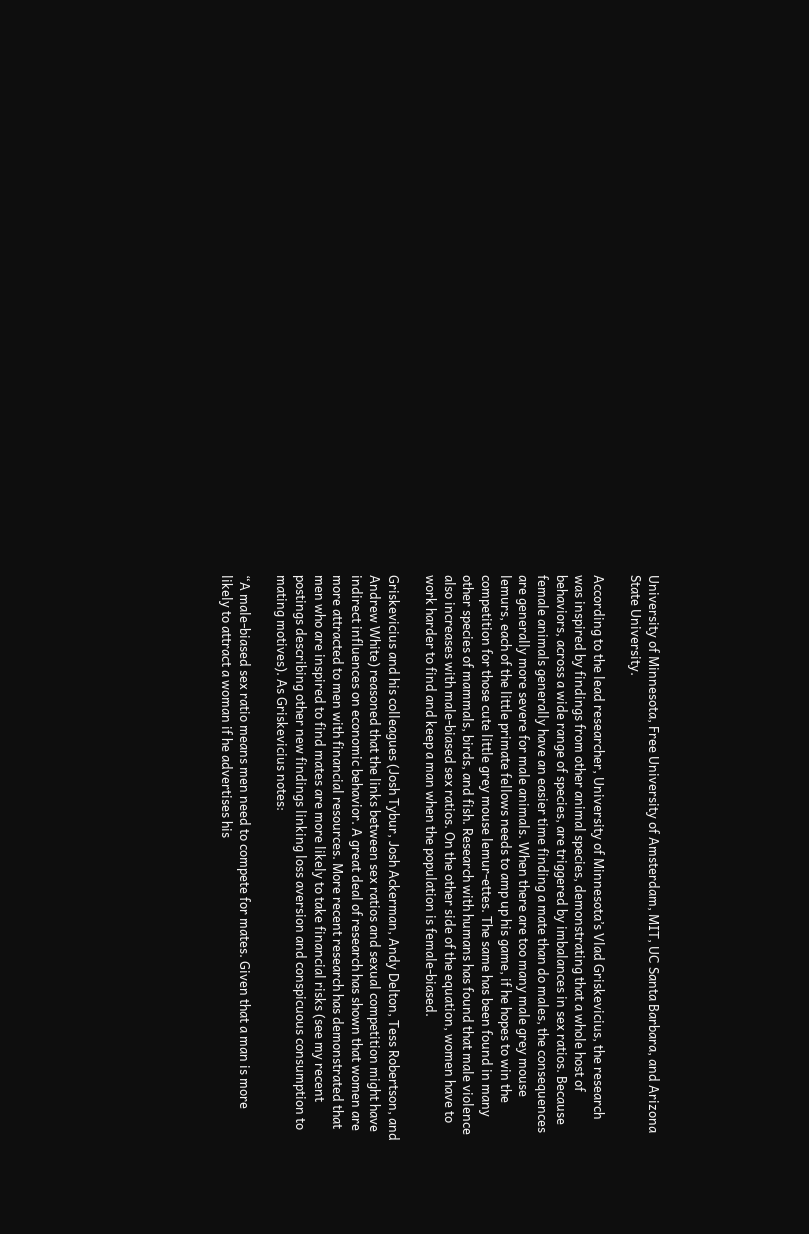University of Minnesota, Free University of Amsterdam, MIT, UC Santa Barbara, and Arizona State University.

According to the lead researcher, University of Minnesota’s Vlad Griskevicius, the research was inspired by findings from other animal species, demonstrating that a whole host of behaviors, across a wide range of species, are triggered by imbalances in sex ratios. Because female animals generally have an easier time finding a mate than do males, the consequences are generally more severe for male animals. When there are too many male grey mouse lemurs, each of the little primate fellows needs to amp up his game, if he hopes to win the competition for those cute little grey mouse lemur-ettes. The same has been found in many other species of mammals, birds, and fish. Research with humans has found that male violence also increases with male-biased sex ratios. On the other side of the equation, women have to work harder to find and keep a man when the population is female-biased.

Griskevicius and his colleagues (Josh Tybur, Josh Ackerman, Andy Delton, Tess Robertson, and Andrew White) reasoned that the links between sex ratios and sexual competition might have indirect influences on economic behavior. A great deal of research has shown that women are more attracted to men with financial resources. More recent research has demonstrated that men who are inspired to find mates are more likely to take financial risks (see my recent postings describing other new findings linking loss aversion and conspicuous consumption to mating motives). As Griskevicius notes:

“A male-biased sex ratio means men need to compete for mates. Given that a man is more likely to attract a woman if he advertises his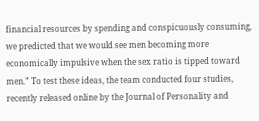financial resources by spending and conspicuously consuming, we predicted that we would see men becoming more economically impulsive when the sex ratio is tipped toward men.” To test these ideas, the team conducted four studies, recently released online by the Journal of Personality and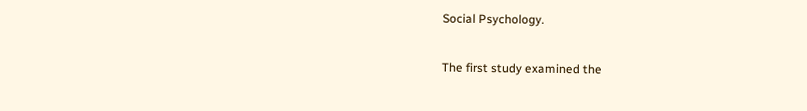Social Psychology.

The first study examined the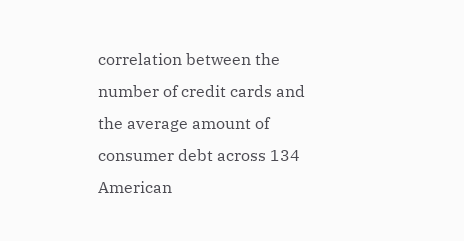correlation between the number of credit cards and the average amount of consumer debt across 134 American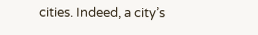cities. Indeed, a city’s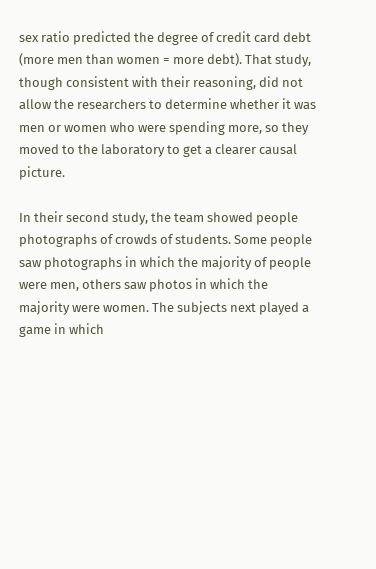sex ratio predicted the degree of credit card debt (more men than women = more debt). That study, though consistent with their reasoning, did not allow the researchers to determine whether it was men or women who were spending more, so they moved to the laboratory to get a clearer causal picture.

In their second study, the team showed people photographs of crowds of students. Some people saw photographs in which the majority of people were men, others saw photos in which the majority were women. The subjects next played a game in which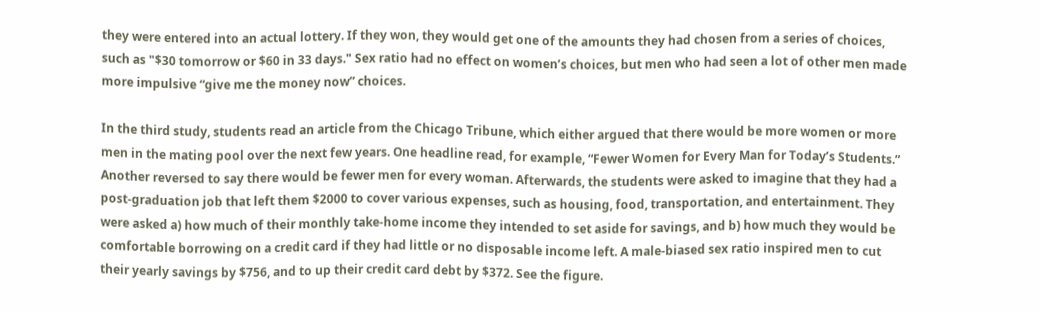they were entered into an actual lottery. If they won, they would get one of the amounts they had chosen from a series of choices, such as "$30 tomorrow or $60 in 33 days." Sex ratio had no effect on women’s choices, but men who had seen a lot of other men made more impulsive “give me the money now” choices.

In the third study, students read an article from the Chicago Tribune, which either argued that there would be more women or more men in the mating pool over the next few years. One headline read, for example, “Fewer Women for Every Man for Today’s Students.” Another reversed to say there would be fewer men for every woman. Afterwards, the students were asked to imagine that they had a post-graduation job that left them $2000 to cover various expenses, such as housing, food, transportation, and entertainment. They were asked a) how much of their monthly take-home income they intended to set aside for savings, and b) how much they would be comfortable borrowing on a credit card if they had little or no disposable income left. A male-biased sex ratio inspired men to cut their yearly savings by $756, and to up their credit card debt by $372. See the figure.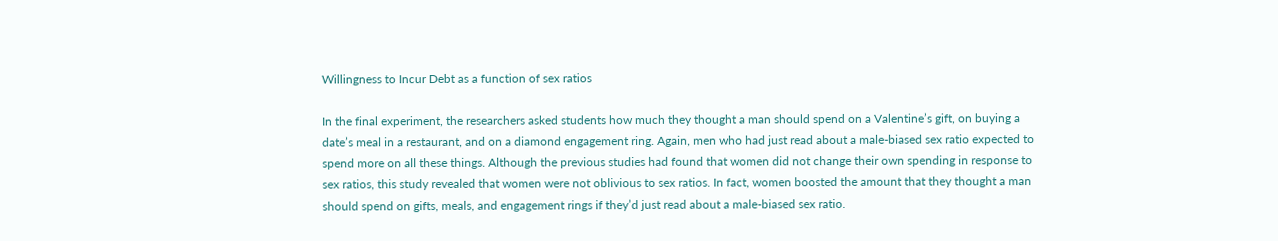Willingness to Incur Debt as a function of sex ratios

In the final experiment, the researchers asked students how much they thought a man should spend on a Valentine’s gift, on buying a date’s meal in a restaurant, and on a diamond engagement ring. Again, men who had just read about a male-biased sex ratio expected to spend more on all these things. Although the previous studies had found that women did not change their own spending in response to sex ratios, this study revealed that women were not oblivious to sex ratios. In fact, women boosted the amount that they thought a man should spend on gifts, meals, and engagement rings if they’d just read about a male-biased sex ratio.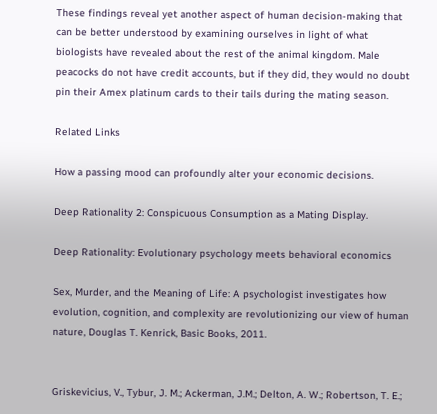These findings reveal yet another aspect of human decision-making that can be better understood by examining ourselves in light of what biologists have revealed about the rest of the animal kingdom. Male peacocks do not have credit accounts, but if they did, they would no doubt pin their Amex platinum cards to their tails during the mating season.

Related Links

How a passing mood can profoundly alter your economic decisions.

Deep Rationality 2: Conspicuous Consumption as a Mating Display.

Deep Rationality: Evolutionary psychology meets behavioral economics

Sex, Murder, and the Meaning of Life: A psychologist investigates how evolution, cognition, and complexity are revolutionizing our view of human nature, Douglas T. Kenrick, Basic Books, 2011.


Griskevicius, V., Tybur, J. M.; Ackerman, J.M.; Delton, A. W.; Robertson, T. E.;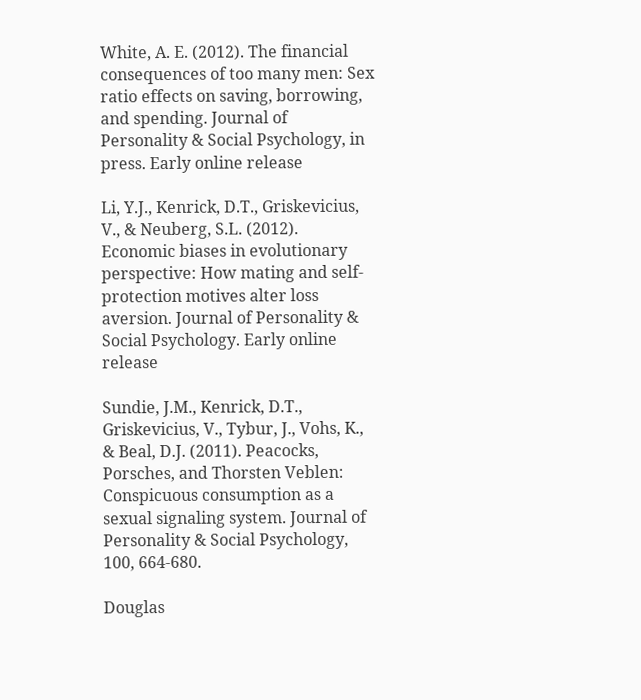White, A. E. (2012). The financial consequences of too many men: Sex ratio effects on saving, borrowing, and spending. Journal of Personality & Social Psychology, in press. Early online release

Li, Y.J., Kenrick, D.T., Griskevicius, V., & Neuberg, S.L. (2012). Economic biases in evolutionary perspective: How mating and self-protection motives alter loss aversion. Journal of Personality & Social Psychology. Early online release

Sundie, J.M., Kenrick, D.T., Griskevicius, V., Tybur, J., Vohs, K., & Beal, D.J. (2011). Peacocks, Porsches, and Thorsten Veblen: Conspicuous consumption as a sexual signaling system. Journal of Personality & Social Psychology, 100, 664-680.

Douglas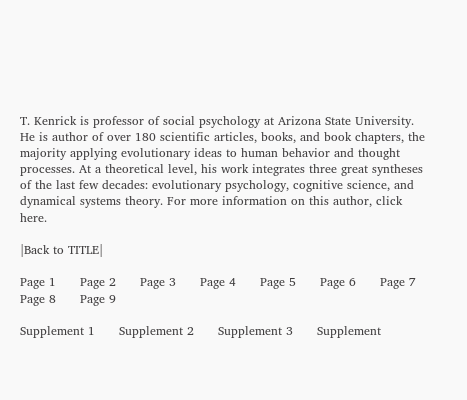T. Kenrick is professor of social psychology at Arizona State University. He is author of over 180 scientific articles, books, and book chapters, the majority applying evolutionary ideas to human behavior and thought processes. At a theoretical level, his work integrates three great syntheses of the last few decades: evolutionary psychology, cognitive science, and dynamical systems theory. For more information on this author, click here.

|Back to TITLE|

Page 1      Page 2      Page 3      Page 4      Page 5      Page 6      Page 7      Page 8      Page 9

Supplement 1      Supplement 2      Supplement 3      Supplement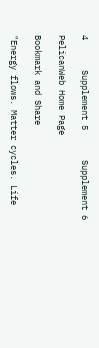4      Supplement 5      Supplement 6

PelicanWeb Home Page

Bookmark and Share

"Energy flows. Matter cycles. Life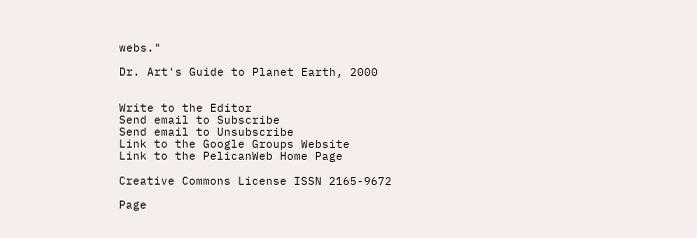webs."

Dr. Art's Guide to Planet Earth, 2000


Write to the Editor
Send email to Subscribe
Send email to Unsubscribe
Link to the Google Groups Website
Link to the PelicanWeb Home Page

Creative Commons License ISSN 2165-9672

Page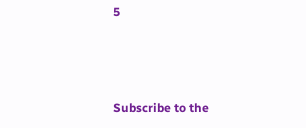5



Subscribe to the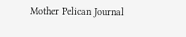Mother Pelican Journal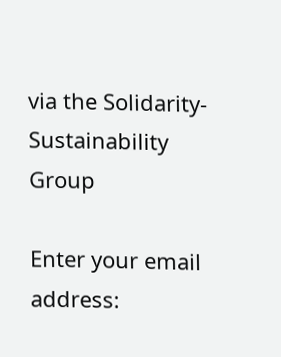via the Solidarity-Sustainability Group

Enter your email address: